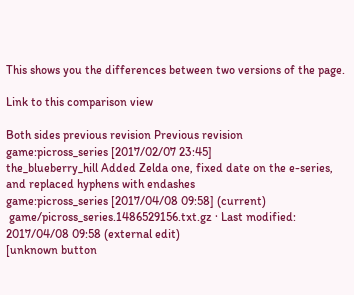This shows you the differences between two versions of the page.

Link to this comparison view

Both sides previous revision Previous revision
game:picross_series [2017/02/07 23:45]
the_blueberry_hill Added Zelda one, fixed date on the e-series, and replaced hyphens with endashes
game:picross_series [2017/04/08 09:58] (current)
 game/picross_series.1486529156.txt.gz · Last modified: 2017/04/08 09:58 (external edit)
[unknown button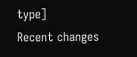type]
Recent changes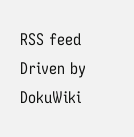RSS feed Driven by DokuWiki